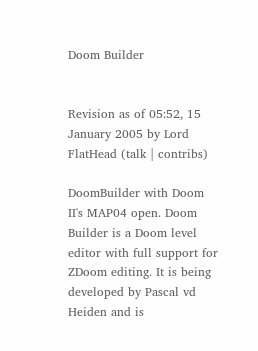Doom Builder


Revision as of 05:52, 15 January 2005 by Lord FlatHead (talk | contribs)

DoomBuilder with Doom II's MAP04 open. Doom Builder is a Doom level editor with full support for ZDoom editing. It is being developed by Pascal vd Heiden and is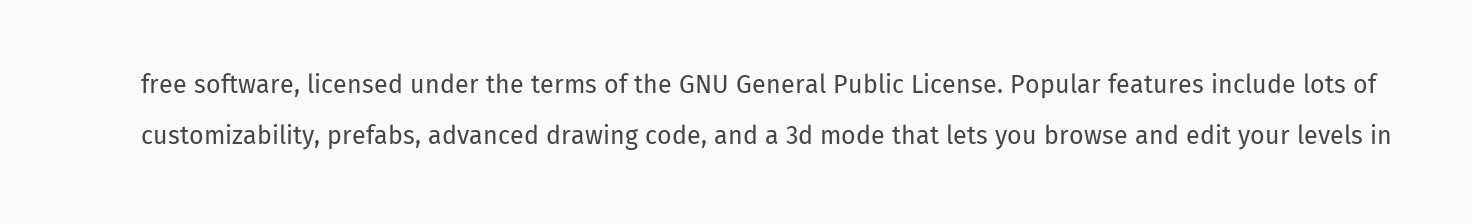free software, licensed under the terms of the GNU General Public License. Popular features include lots of customizability, prefabs, advanced drawing code, and a 3d mode that lets you browse and edit your levels in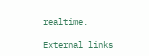realtime.

External links